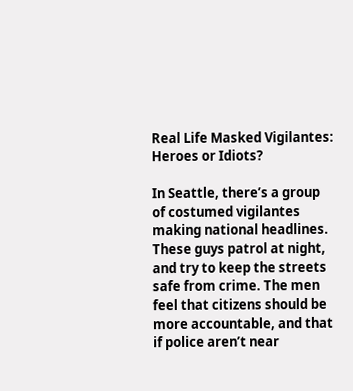Real Life Masked Vigilantes: Heroes or Idiots?

In Seattle, there’s a group of costumed vigilantes making national headlines. These guys patrol at night, and try to keep the streets safe from crime. The men feel that citizens should be more accountable, and that if police aren’t near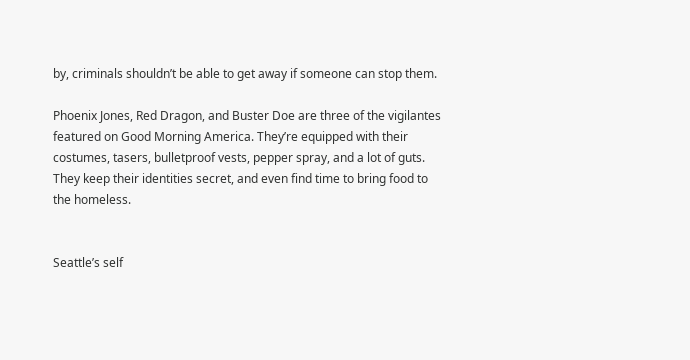by, criminals shouldn’t be able to get away if someone can stop them.

Phoenix Jones, Red Dragon, and Buster Doe are three of the vigilantes featured on Good Morning America. They’re equipped with their costumes, tasers, bulletproof vests, pepper spray, and a lot of guts. They keep their identities secret, and even find time to bring food to the homeless.


Seattle’s self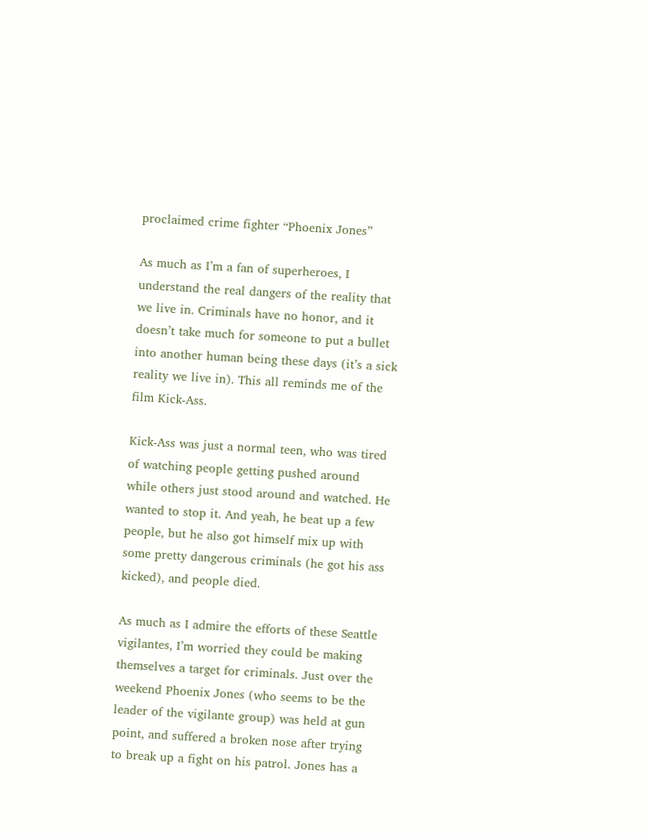proclaimed crime fighter “Phoenix Jones”

As much as I’m a fan of superheroes, I understand the real dangers of the reality that we live in. Criminals have no honor, and it doesn’t take much for someone to put a bullet into another human being these days (it’s a sick reality we live in). This all reminds me of the film Kick-Ass.

Kick-Ass was just a normal teen, who was tired of watching people getting pushed around while others just stood around and watched. He wanted to stop it. And yeah, he beat up a few people, but he also got himself mix up with some pretty dangerous criminals (he got his ass kicked), and people died.

As much as I admire the efforts of these Seattle vigilantes, I’m worried they could be making themselves a target for criminals. Just over the weekend Phoenix Jones (who seems to be the leader of the vigilante group) was held at gun point, and suffered a broken nose after trying to break up a fight on his patrol. Jones has a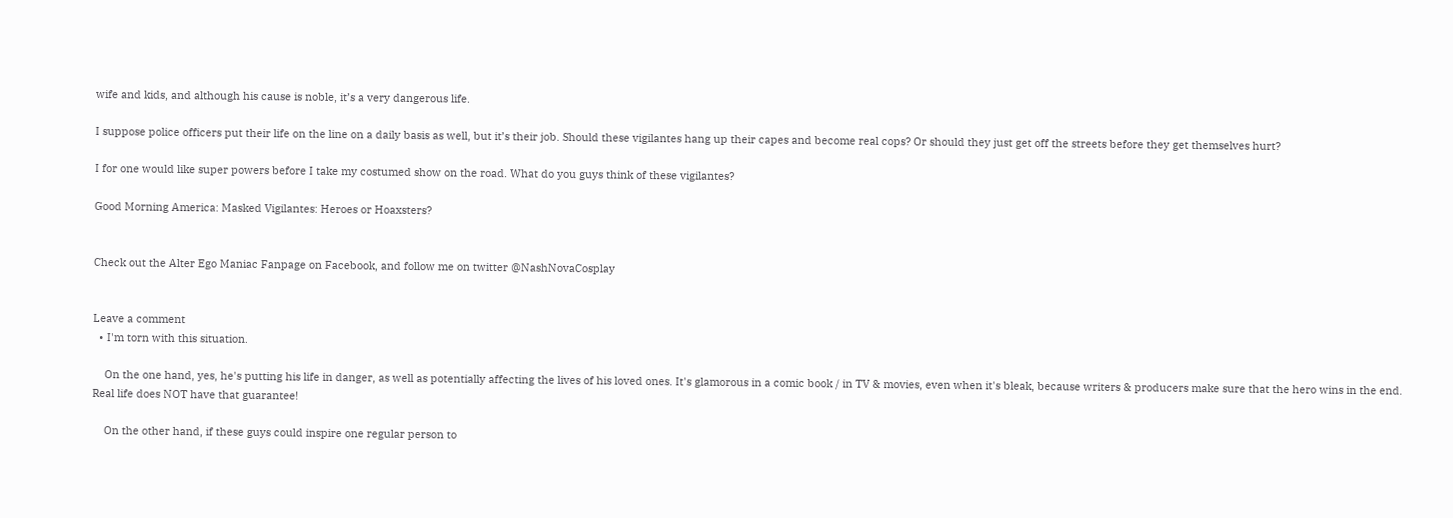wife and kids, and although his cause is noble, it’s a very dangerous life.

I suppose police officers put their life on the line on a daily basis as well, but it’s their job. Should these vigilantes hang up their capes and become real cops? Or should they just get off the streets before they get themselves hurt?

I for one would like super powers before I take my costumed show on the road. What do you guys think of these vigilantes?

Good Morning America: Masked Vigilantes: Heroes or Hoaxsters?


Check out the Alter Ego Maniac Fanpage on Facebook, and follow me on twitter @NashNovaCosplay


Leave a comment
  • I'm torn with this situation.

    On the one hand, yes, he's putting his life in danger, as well as potentially affecting the lives of his loved ones. It's glamorous in a comic book / in TV & movies, even when it's bleak, because writers & producers make sure that the hero wins in the end. Real life does NOT have that guarantee!

    On the other hand, if these guys could inspire one regular person to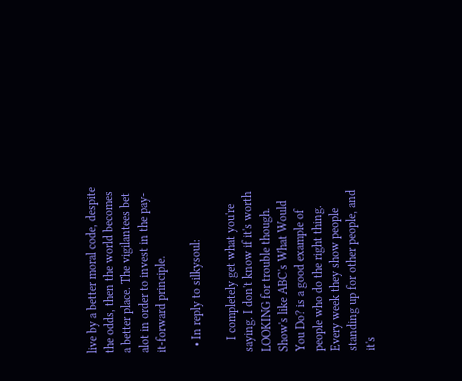live by a better moral code, despite the odds, then the world becomes a better place. The vigilantees bet alot in order to invest in the pay-it-forward principle.

  • In reply to silkysoul:

    I completely get what you're saying. I don't know if it's worth LOOKING for trouble though. Show's like ABC's What Would You Do? is a good example of people who do the right thing. Every week they show people standing up for other people, and it's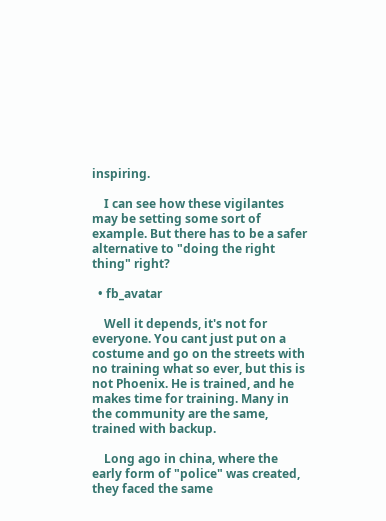inspiring.

    I can see how these vigilantes may be setting some sort of example. But there has to be a safer alternative to "doing the right thing" right?

  • fb_avatar

    Well it depends, it's not for everyone. You cant just put on a costume and go on the streets with no training what so ever, but this is not Phoenix. He is trained, and he makes time for training. Many in the community are the same, trained with backup.

    Long ago in china, where the early form of "police" was created, they faced the same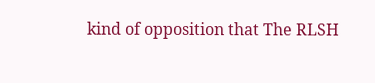kind of opposition that The RLSH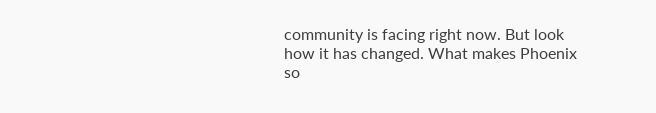community is facing right now. But look how it has changed. What makes Phoenix so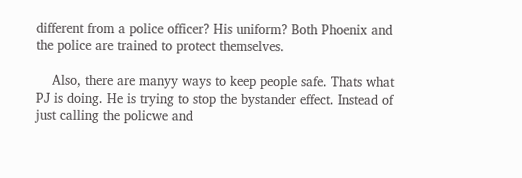different from a police officer? His uniform? Both Phoenix and the police are trained to protect themselves.

    Also, there are manyy ways to keep people safe. Thats what PJ is doing. He is trying to stop the bystander effect. Instead of just calling the policwe and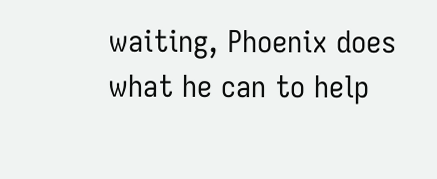waiting, Phoenix does what he can to help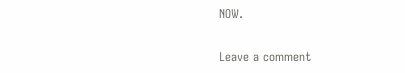NOW.

Leave a comment